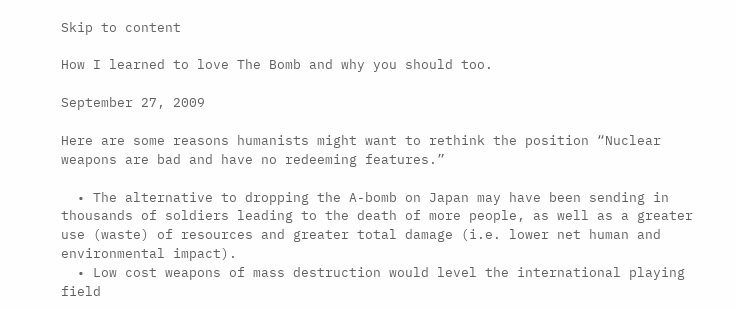Skip to content

How I learned to love The Bomb and why you should too.

September 27, 2009

Here are some reasons humanists might want to rethink the position “Nuclear weapons are bad and have no redeeming features.”

  • The alternative to dropping the A-bomb on Japan may have been sending in thousands of soldiers leading to the death of more people, as well as a greater use (waste) of resources and greater total damage (i.e. lower net human and environmental impact).
  • Low cost weapons of mass destruction would level the international playing field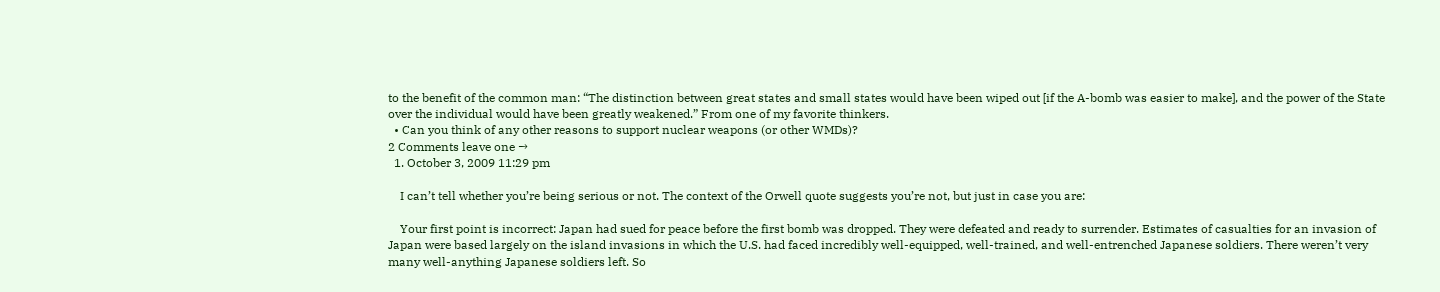to the benefit of the common man: “The distinction between great states and small states would have been wiped out [if the A-bomb was easier to make], and the power of the State over the individual would have been greatly weakened.” From one of my favorite thinkers.
  • Can you think of any other reasons to support nuclear weapons (or other WMDs)?
2 Comments leave one →
  1. October 3, 2009 11:29 pm

    I can’t tell whether you’re being serious or not. The context of the Orwell quote suggests you’re not, but just in case you are:

    Your first point is incorrect: Japan had sued for peace before the first bomb was dropped. They were defeated and ready to surrender. Estimates of casualties for an invasion of Japan were based largely on the island invasions in which the U.S. had faced incredibly well-equipped, well-trained, and well-entrenched Japanese soldiers. There weren’t very many well-anything Japanese soldiers left. So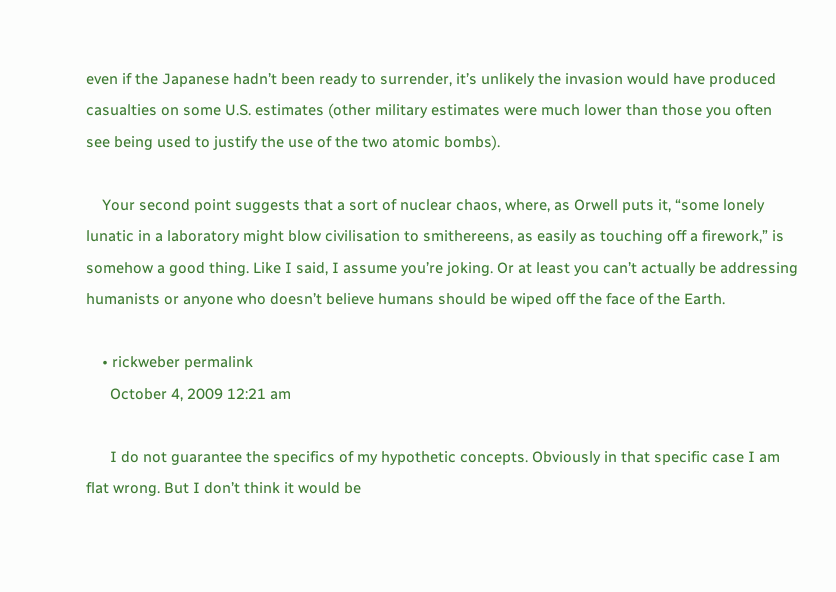even if the Japanese hadn’t been ready to surrender, it’s unlikely the invasion would have produced casualties on some U.S. estimates (other military estimates were much lower than those you often see being used to justify the use of the two atomic bombs).

    Your second point suggests that a sort of nuclear chaos, where, as Orwell puts it, “some lonely lunatic in a laboratory might blow civilisation to smithereens, as easily as touching off a firework,” is somehow a good thing. Like I said, I assume you’re joking. Or at least you can’t actually be addressing humanists or anyone who doesn’t believe humans should be wiped off the face of the Earth.

    • rickweber permalink
      October 4, 2009 12:21 am

      I do not guarantee the specifics of my hypothetic concepts. Obviously in that specific case I am flat wrong. But I don’t think it would be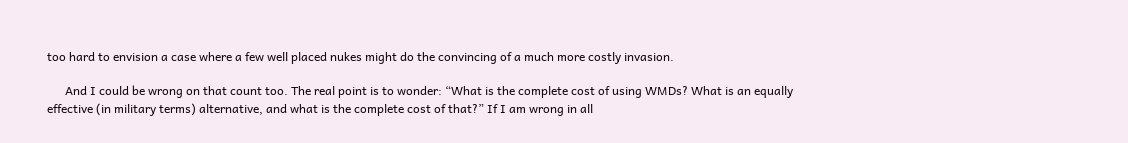too hard to envision a case where a few well placed nukes might do the convincing of a much more costly invasion.

      And I could be wrong on that count too. The real point is to wonder: “What is the complete cost of using WMDs? What is an equally effective (in military terms) alternative, and what is the complete cost of that?” If I am wrong in all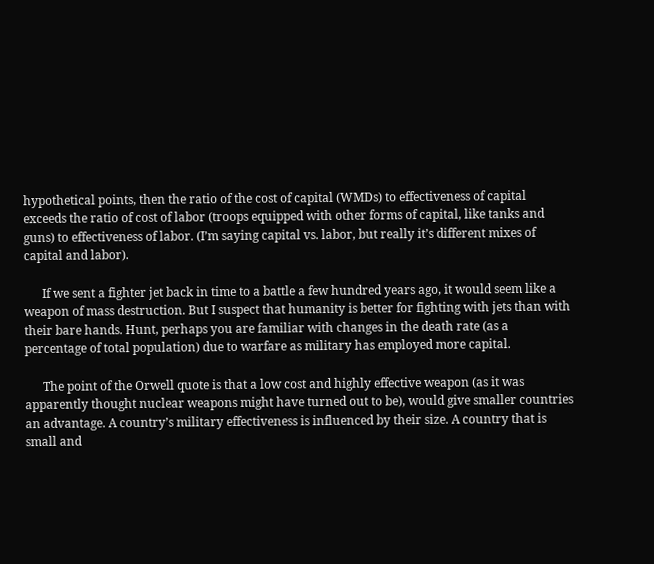hypothetical points, then the ratio of the cost of capital (WMDs) to effectiveness of capital exceeds the ratio of cost of labor (troops equipped with other forms of capital, like tanks and guns) to effectiveness of labor. (I’m saying capital vs. labor, but really it’s different mixes of capital and labor).

      If we sent a fighter jet back in time to a battle a few hundred years ago, it would seem like a weapon of mass destruction. But I suspect that humanity is better for fighting with jets than with their bare hands. Hunt, perhaps you are familiar with changes in the death rate (as a percentage of total population) due to warfare as military has employed more capital.

      The point of the Orwell quote is that a low cost and highly effective weapon (as it was apparently thought nuclear weapons might have turned out to be), would give smaller countries an advantage. A country’s military effectiveness is influenced by their size. A country that is small and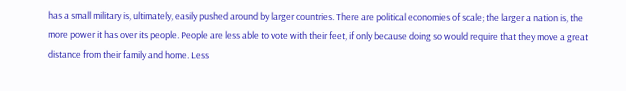has a small military is, ultimately, easily pushed around by larger countries. There are political economies of scale; the larger a nation is, the more power it has over its people. People are less able to vote with their feet, if only because doing so would require that they move a great distance from their family and home. Less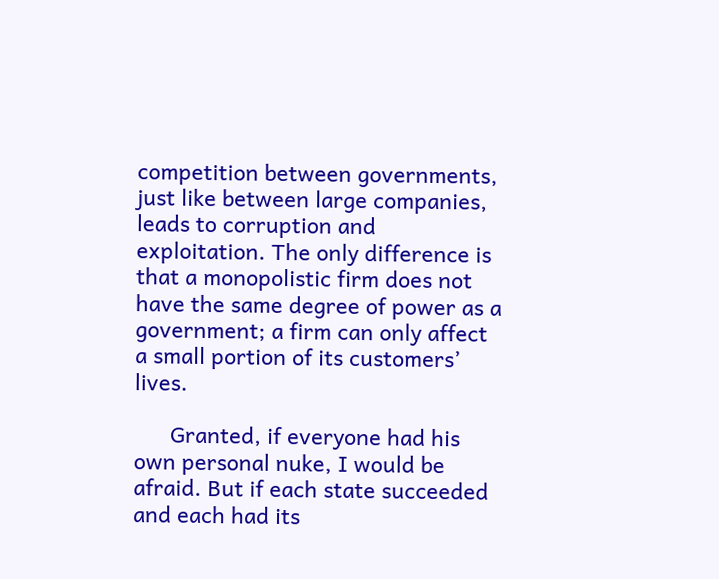competition between governments, just like between large companies, leads to corruption and exploitation. The only difference is that a monopolistic firm does not have the same degree of power as a government; a firm can only affect a small portion of its customers’ lives.

      Granted, if everyone had his own personal nuke, I would be afraid. But if each state succeeded and each had its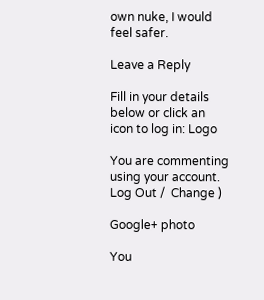own nuke, I would feel safer.

Leave a Reply

Fill in your details below or click an icon to log in: Logo

You are commenting using your account. Log Out /  Change )

Google+ photo

You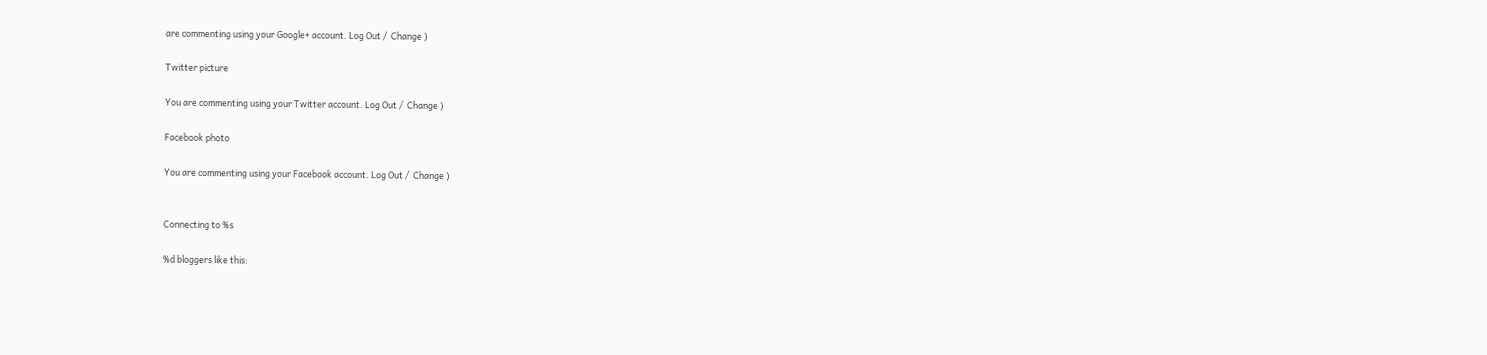are commenting using your Google+ account. Log Out /  Change )

Twitter picture

You are commenting using your Twitter account. Log Out /  Change )

Facebook photo

You are commenting using your Facebook account. Log Out /  Change )


Connecting to %s

%d bloggers like this: